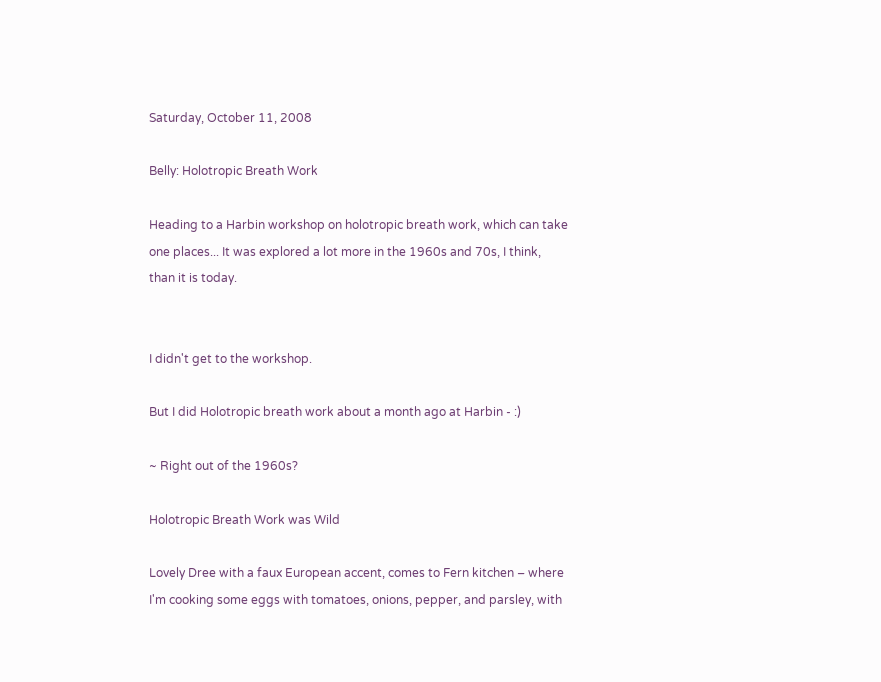Saturday, October 11, 2008

Belly: Holotropic Breath Work

Heading to a Harbin workshop on holotropic breath work, which can take one places... It was explored a lot more in the 1960s and 70s, I think, than it is today.


I didn't get to the workshop.

But I did Holotropic breath work about a month ago at Harbin - :)

~ Right out of the 1960s?

Holotropic Breath Work was Wild

Lovely Dree with a faux European accent, comes to Fern kitchen – where I'm cooking some eggs with tomatoes, onions, pepper, and parsley, with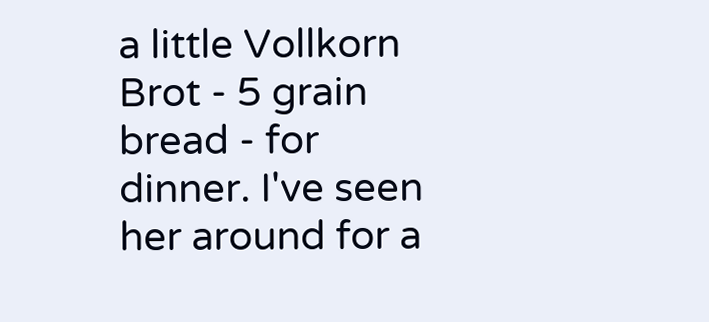a little Vollkorn Brot - 5 grain bread - for dinner. I've seen her around for a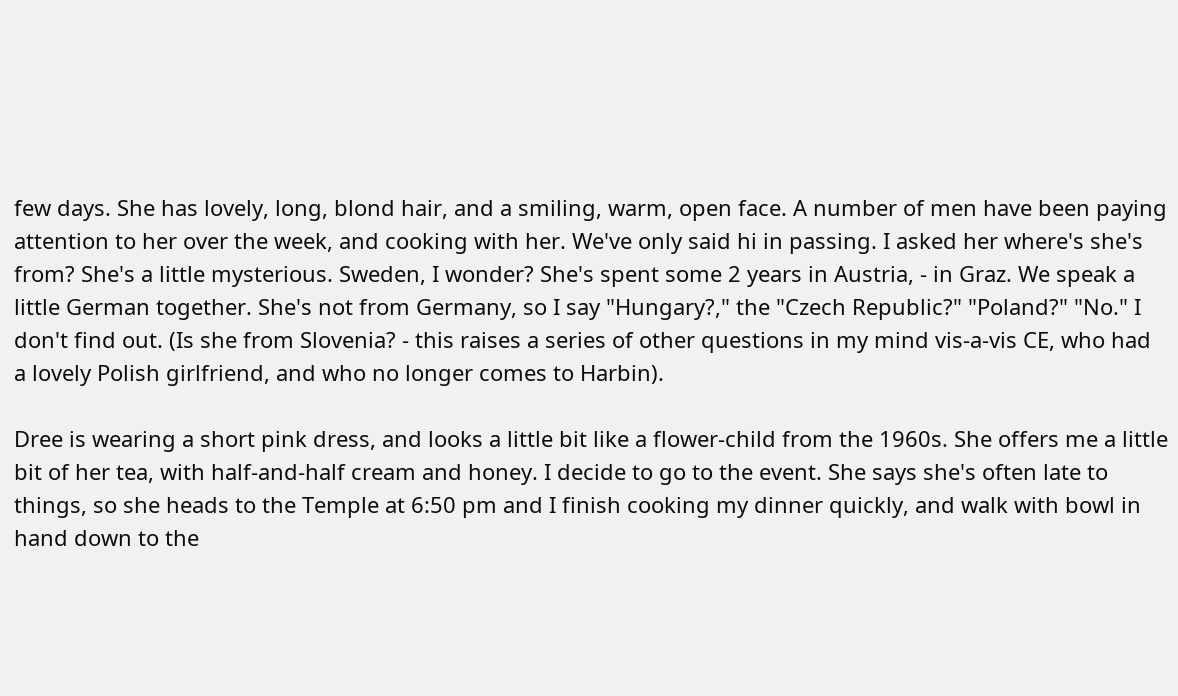few days. She has lovely, long, blond hair, and a smiling, warm, open face. A number of men have been paying attention to her over the week, and cooking with her. We've only said hi in passing. I asked her where's she's from? She's a little mysterious. Sweden, I wonder? She's spent some 2 years in Austria, - in Graz. We speak a little German together. She's not from Germany, so I say "Hungary?," the "Czech Republic?" "Poland?" "No." I don't find out. (Is she from Slovenia? - this raises a series of other questions in my mind vis-a-vis CE, who had a lovely Polish girlfriend, and who no longer comes to Harbin).

Dree is wearing a short pink dress, and looks a little bit like a flower-child from the 1960s. She offers me a little bit of her tea, with half-and-half cream and honey. I decide to go to the event. She says she's often late to things, so she heads to the Temple at 6:50 pm and I finish cooking my dinner quickly, and walk with bowl in hand down to the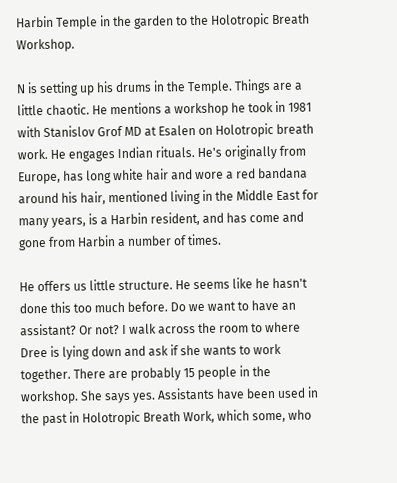Harbin Temple in the garden to the Holotropic Breath Workshop.

N is setting up his drums in the Temple. Things are a little chaotic. He mentions a workshop he took in 1981 with Stanislov Grof MD at Esalen on Holotropic breath work. He engages Indian rituals. He's originally from Europe, has long white hair and wore a red bandana around his hair, mentioned living in the Middle East for many years, is a Harbin resident, and has come and gone from Harbin a number of times.

He offers us little structure. He seems like he hasn't done this too much before. Do we want to have an assistant? Or not? I walk across the room to where Dree is lying down and ask if she wants to work together. There are probably 15 people in the workshop. She says yes. Assistants have been used in the past in Holotropic Breath Work, which some, who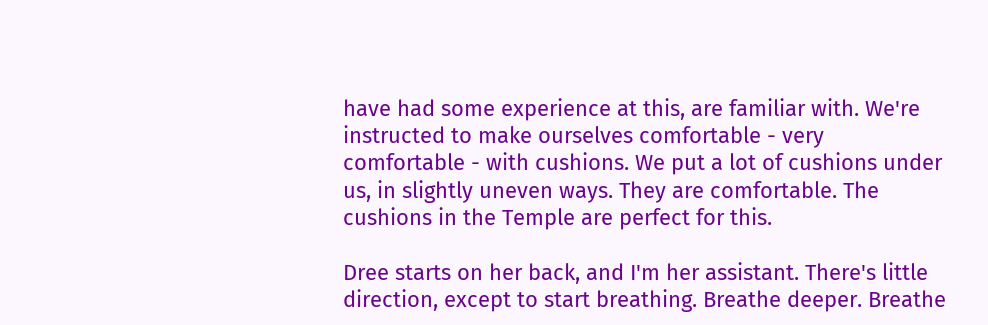have had some experience at this, are familiar with. We're instructed to make ourselves comfortable - very comfortable - with cushions. We put a lot of cushions under us, in slightly uneven ways. They are comfortable. The cushions in the Temple are perfect for this.

Dree starts on her back, and I'm her assistant. There's little direction, except to start breathing. Breathe deeper. Breathe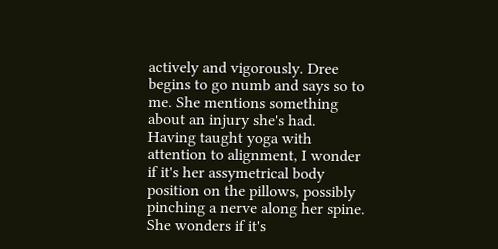actively and vigorously. Dree begins to go numb and says so to me. She mentions something about an injury she's had. Having taught yoga with attention to alignment, I wonder if it's her assymetrical body position on the pillows, possibly pinching a nerve along her spine. She wonders if it's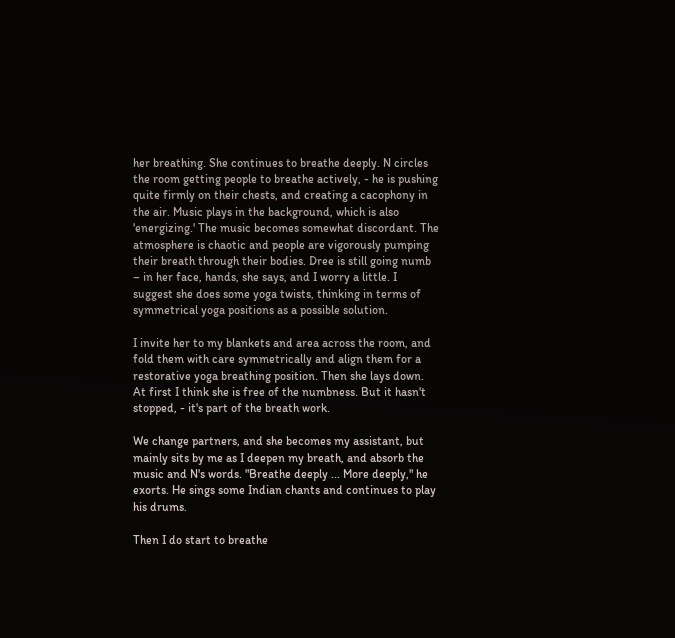her breathing. She continues to breathe deeply. N circles the room getting people to breathe actively, - he is pushing quite firmly on their chests, and creating a cacophony in the air. Music plays in the background, which is also 'energizing.' The music becomes somewhat discordant. The atmosphere is chaotic and people are vigorously pumping their breath through their bodies. Dree is still going numb – in her face, hands, she says, and I worry a little. I suggest she does some yoga twists, thinking in terms of symmetrical yoga positions as a possible solution.

I invite her to my blankets and area across the room, and fold them with care symmetrically and align them for a restorative yoga breathing position. Then she lays down. At first I think she is free of the numbness. But it hasn't stopped, - it's part of the breath work.

We change partners, and she becomes my assistant, but mainly sits by me as I deepen my breath, and absorb the music and N's words. "Breathe deeply ... More deeply," he exorts. He sings some Indian chants and continues to play his drums.

Then I do start to breathe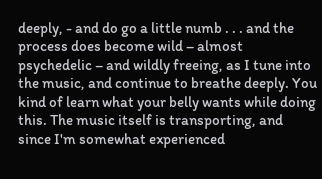deeply, - and do go a little numb . . . and the process does become wild – almost psychedelic – and wildly freeing, as I tune into the music, and continue to breathe deeply. You kind of learn what your belly wants while doing this. The music itself is transporting, and since I'm somewhat experienced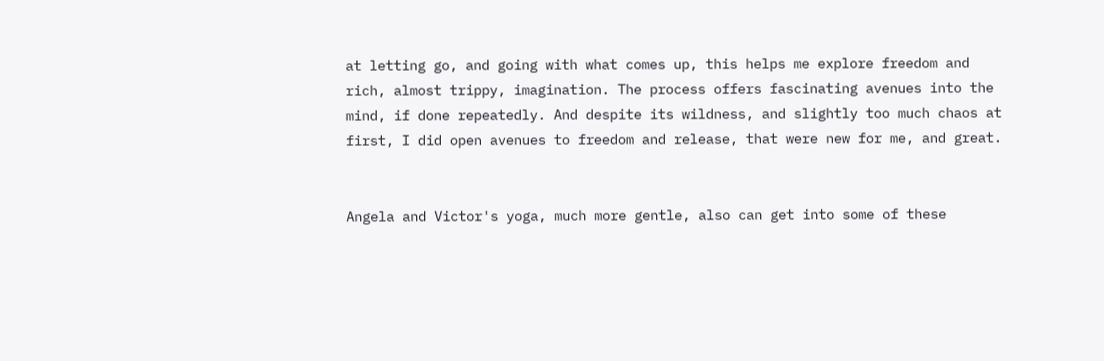at letting go, and going with what comes up, this helps me explore freedom and rich, almost trippy, imagination. The process offers fascinating avenues into the mind, if done repeatedly. And despite its wildness, and slightly too much chaos at first, I did open avenues to freedom and release, that were new for me, and great.


Angela and Victor's yoga, much more gentle, also can get into some of these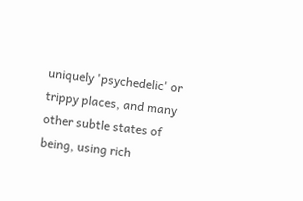uniquely 'psychedelic' or trippy places, and many other subtle states of being, using rich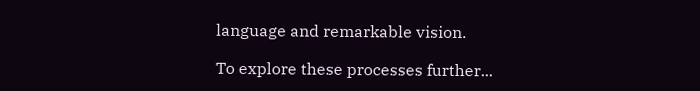language and remarkable vision.

To explore these processes further...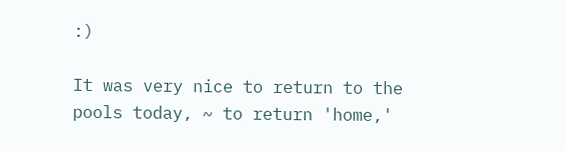:)

It was very nice to return to the pools today, ~ to return 'home,'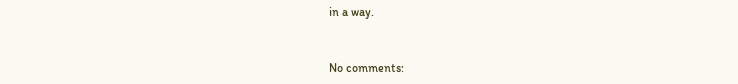in a way.


No comments: